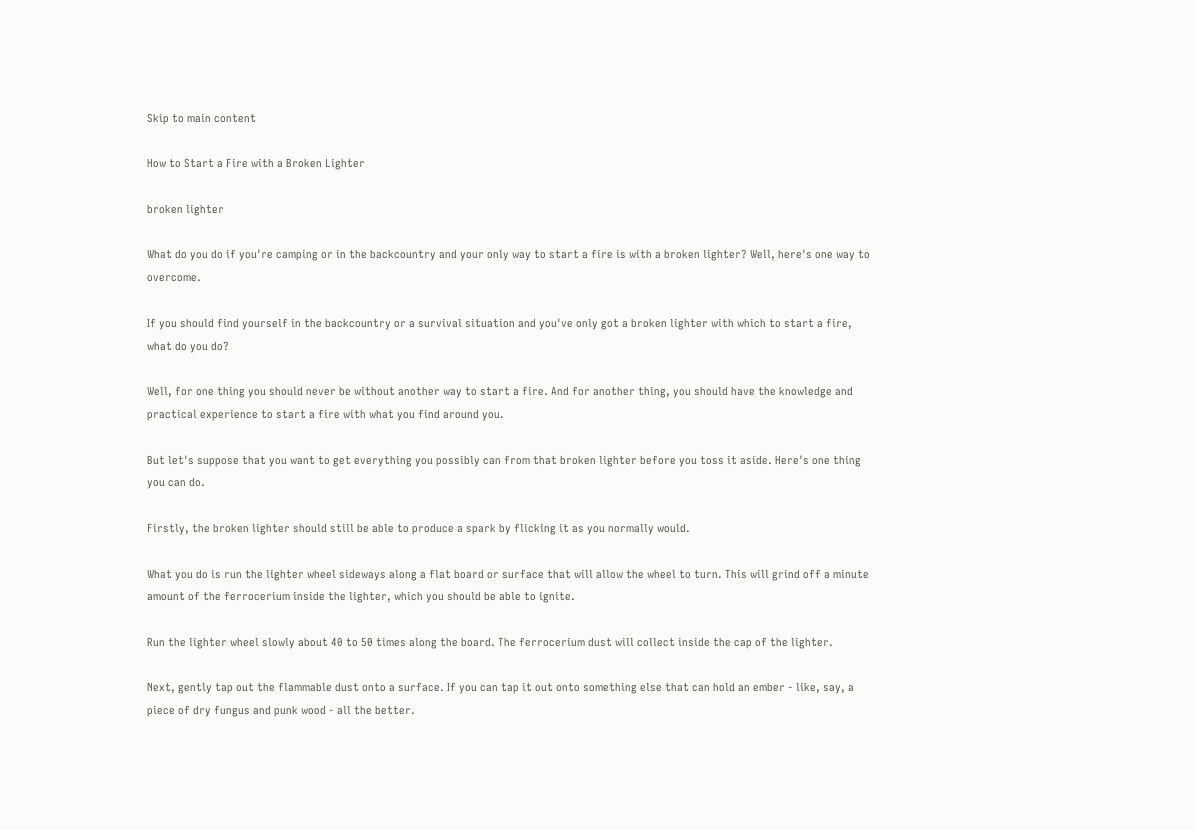Skip to main content

How to Start a Fire with a Broken Lighter

broken lighter

What do you do if you're camping or in the backcountry and your only way to start a fire is with a broken lighter? Well, here's one way to overcome.

If you should find yourself in the backcountry or a survival situation and you've only got a broken lighter with which to start a fire, what do you do?

Well, for one thing you should never be without another way to start a fire. And for another thing, you should have the knowledge and practical experience to start a fire with what you find around you.

But let's suppose that you want to get everything you possibly can from that broken lighter before you toss it aside. Here's one thing you can do.

Firstly, the broken lighter should still be able to produce a spark by flicking it as you normally would.

What you do is run the lighter wheel sideways along a flat board or surface that will allow the wheel to turn. This will grind off a minute amount of the ferrocerium inside the lighter, which you should be able to ignite.

Run the lighter wheel slowly about 40 to 50 times along the board. The ferrocerium dust will collect inside the cap of the lighter.

Next, gently tap out the flammable dust onto a surface. If you can tap it out onto something else that can hold an ember - like, say, a piece of dry fungus and punk wood - all the better.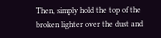Then, simply hold the top of the broken lighter over the dust and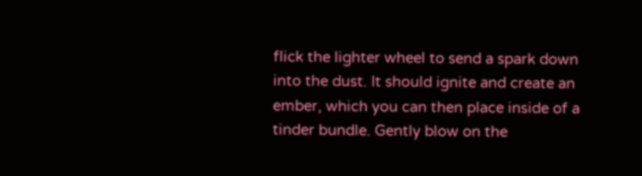flick the lighter wheel to send a spark down into the dust. It should ignite and create an ember, which you can then place inside of a tinder bundle. Gently blow on the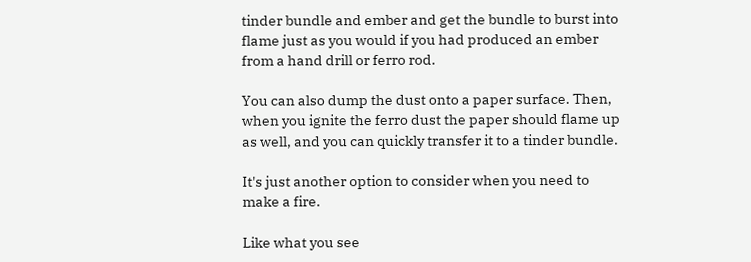tinder bundle and ember and get the bundle to burst into flame just as you would if you had produced an ember from a hand drill or ferro rod.

You can also dump the dust onto a paper surface. Then, when you ignite the ferro dust the paper should flame up as well, and you can quickly transfer it to a tinder bundle.

It's just another option to consider when you need to make a fire.

Like what you see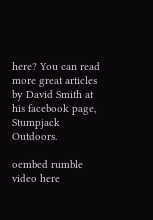here? You can read more great articles by David Smith at his facebook page, Stumpjack Outdoors.

oembed rumble video here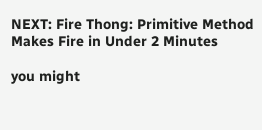NEXT: Fire Thong: Primitive Method Makes Fire in Under 2 Minutes

you might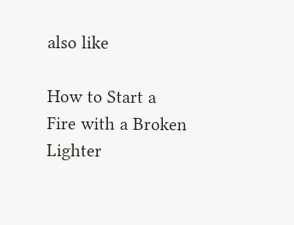also like

How to Start a Fire with a Broken Lighter